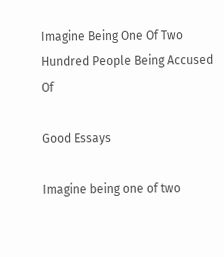Imagine Being One Of Two Hundred People Being Accused Of

Good Essays

Imagine being one of two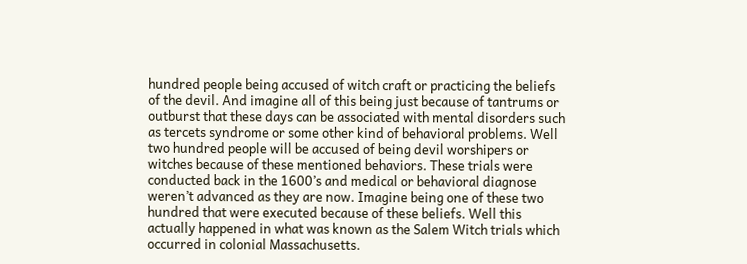hundred people being accused of witch craft or practicing the beliefs of the devil. And imagine all of this being just because of tantrums or outburst that these days can be associated with mental disorders such as tercets syndrome or some other kind of behavioral problems. Well two hundred people will be accused of being devil worshipers or witches because of these mentioned behaviors. These trials were conducted back in the 1600’s and medical or behavioral diagnose weren’t advanced as they are now. Imagine being one of these two hundred that were executed because of these beliefs. Well this actually happened in what was known as the Salem Witch trials which occurred in colonial Massachusetts.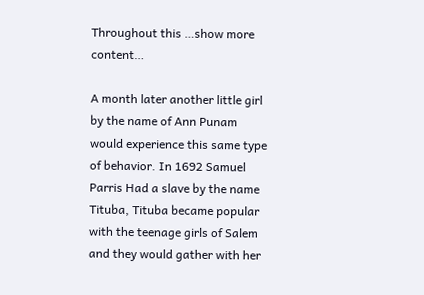Throughout this …show more content…

A month later another little girl by the name of Ann Punam would experience this same type of behavior. In 1692 Samuel Parris Had a slave by the name Tituba, Tituba became popular with the teenage girls of Salem and they would gather with her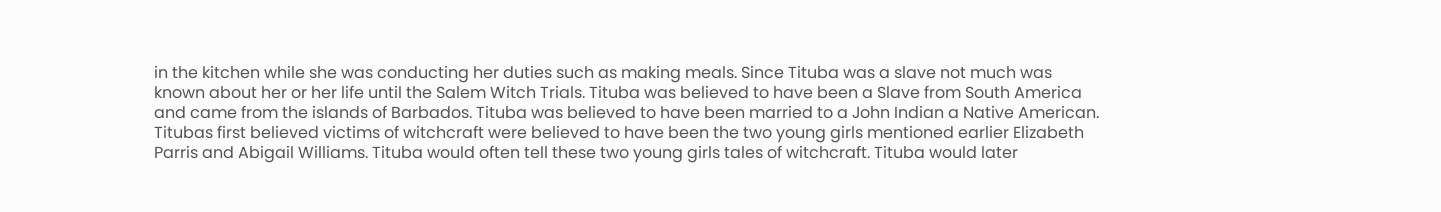in the kitchen while she was conducting her duties such as making meals. Since Tituba was a slave not much was known about her or her life until the Salem Witch Trials. Tituba was believed to have been a Slave from South America and came from the islands of Barbados. Tituba was believed to have been married to a John Indian a Native American. Titubas first believed victims of witchcraft were believed to have been the two young girls mentioned earlier Elizabeth Parris and Abigail Williams. Tituba would often tell these two young girls tales of witchcraft. Tituba would later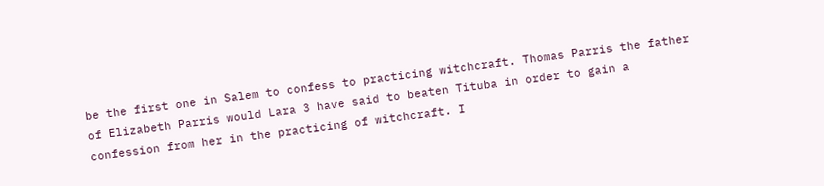be the first one in Salem to confess to practicing witchcraft. Thomas Parris the father of Elizabeth Parris would Lara 3 have said to beaten Tituba in order to gain a confession from her in the practicing of witchcraft. I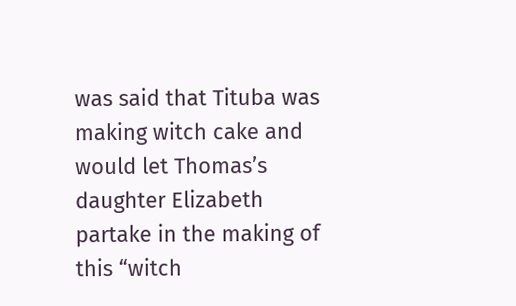was said that Tituba was making witch cake and would let Thomas’s daughter Elizabeth partake in the making of this “witch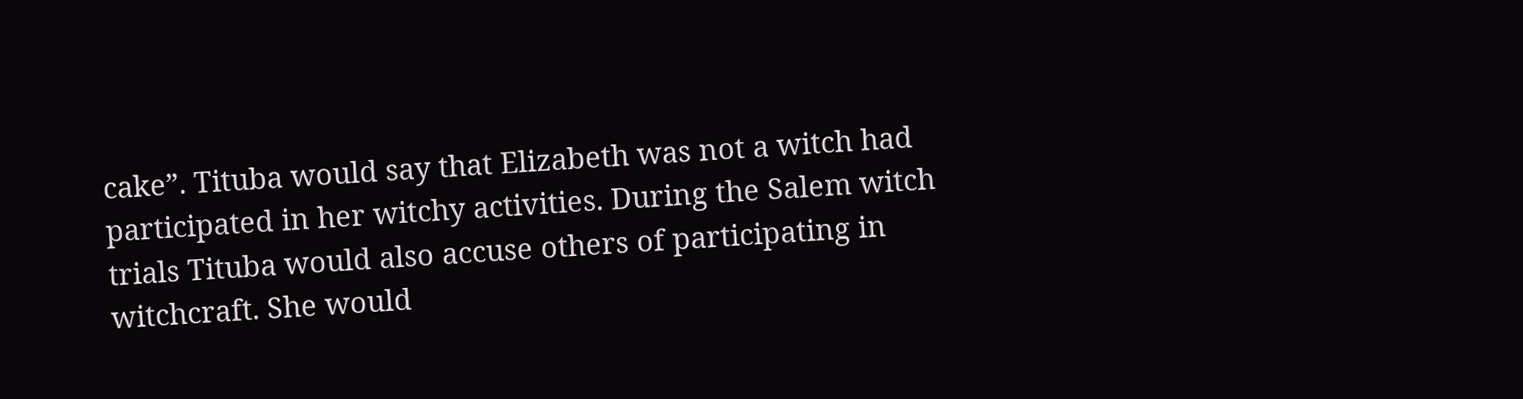cake”. Tituba would say that Elizabeth was not a witch had participated in her witchy activities. During the Salem witch trials Tituba would also accuse others of participating in witchcraft. She would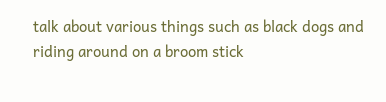talk about various things such as black dogs and riding around on a broom stick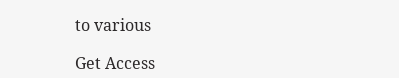to various

Get Access